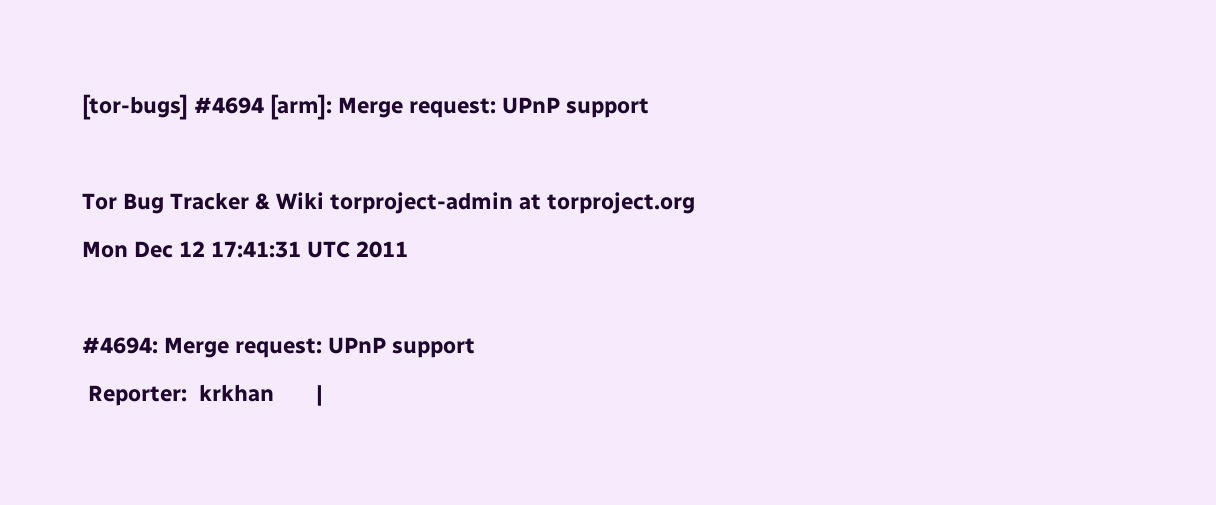[tor-bugs] #4694 [arm]: Merge request: UPnP support

Tor Bug Tracker & Wiki torproject-admin at torproject.org
Mon Dec 12 17:41:31 UTC 2011

#4694: Merge request: UPnP support
 Reporter:  krkhan       |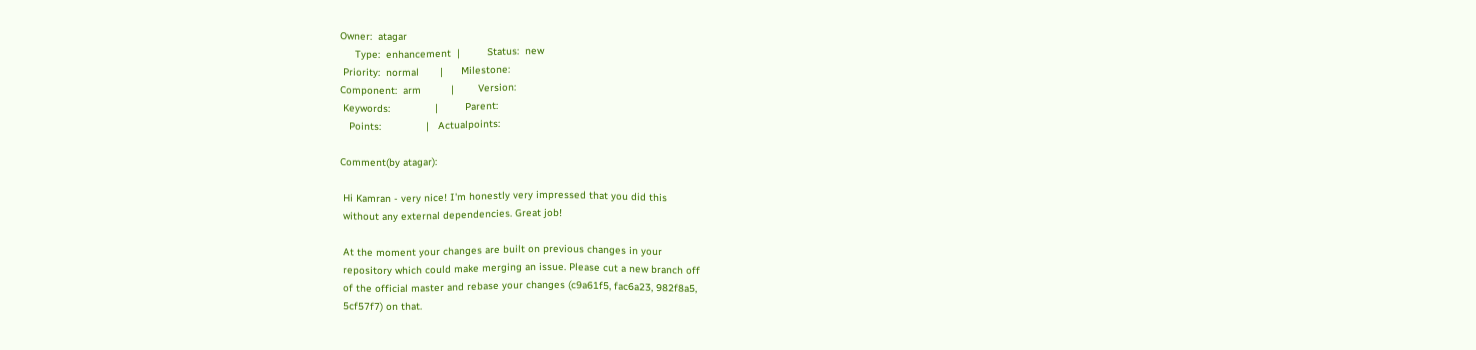Owner:  atagar
     Type:  enhancement  |         Status:  new
 Priority:  normal       |      Milestone:
Component:  arm          |        Version:
 Keywords:               |         Parent:
   Points:               |   Actualpoints:

Comment(by atagar):

 Hi Kamran - very nice! I'm honestly very impressed that you did this
 without any external dependencies. Great job!

 At the moment your changes are built on previous changes in your
 repository which could make merging an issue. Please cut a new branch off
 of the official master and rebase your changes (c9a61f5, fac6a23, 982f8a5,
 5cf57f7) on that.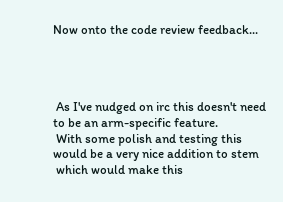Now onto the code review feedback...




 As I've nudged on irc this doesn't need to be an arm-specific feature.
 With some polish and testing this would be a very nice addition to stem
 which would make this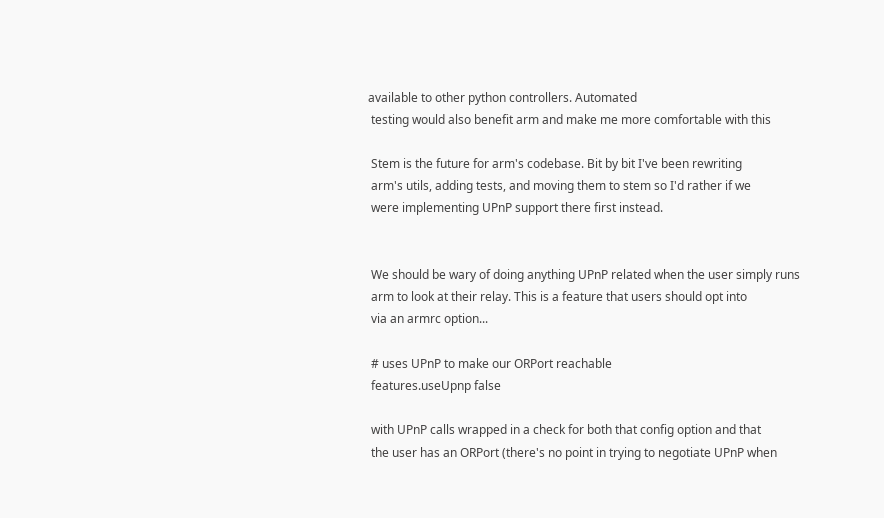available to other python controllers. Automated
 testing would also benefit arm and make me more comfortable with this

 Stem is the future for arm's codebase. Bit by bit I've been rewriting
 arm's utils, adding tests, and moving them to stem so I'd rather if we
 were implementing UPnP support there first instead.


 We should be wary of doing anything UPnP related when the user simply runs
 arm to look at their relay. This is a feature that users should opt into
 via an armrc option...

 # uses UPnP to make our ORPort reachable
 features.useUpnp false

 with UPnP calls wrapped in a check for both that config option and that
 the user has an ORPort (there's no point in trying to negotiate UPnP when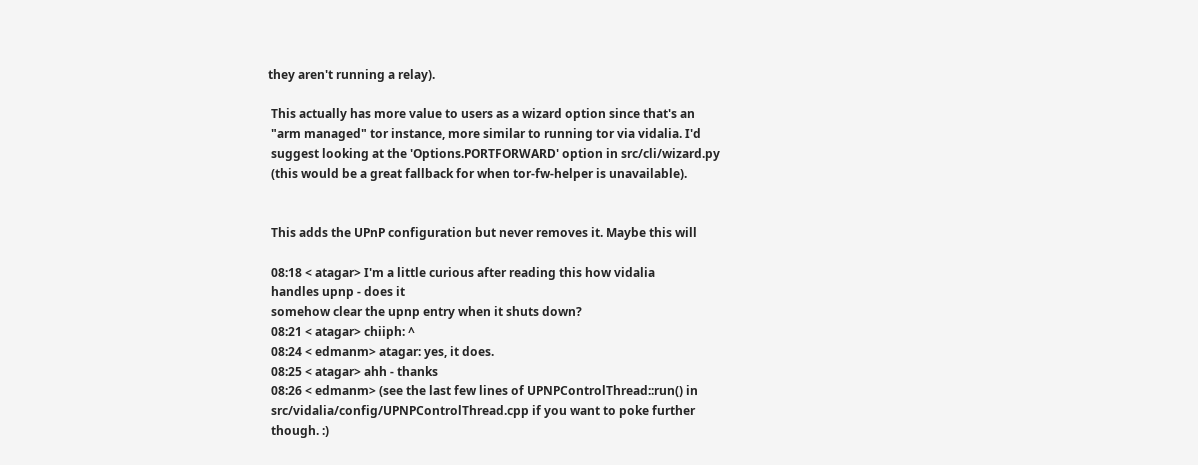they aren't running a relay).

 This actually has more value to users as a wizard option since that's an
 "arm managed" tor instance, more similar to running tor via vidalia. I'd
 suggest looking at the 'Options.PORTFORWARD' option in src/cli/wizard.py
 (this would be a great fallback for when tor-fw-helper is unavailable).


 This adds the UPnP configuration but never removes it. Maybe this will

 08:18 < atagar> I'm a little curious after reading this how vidalia
 handles upnp - does it
 somehow clear the upnp entry when it shuts down?
 08:21 < atagar> chiiph: ^
 08:24 < edmanm> atagar: yes, it does.
 08:25 < atagar> ahh - thanks
 08:26 < edmanm> (see the last few lines of UPNPControlThread::run() in
 src/vidalia/config/UPNPControlThread.cpp if you want to poke further
 though. :)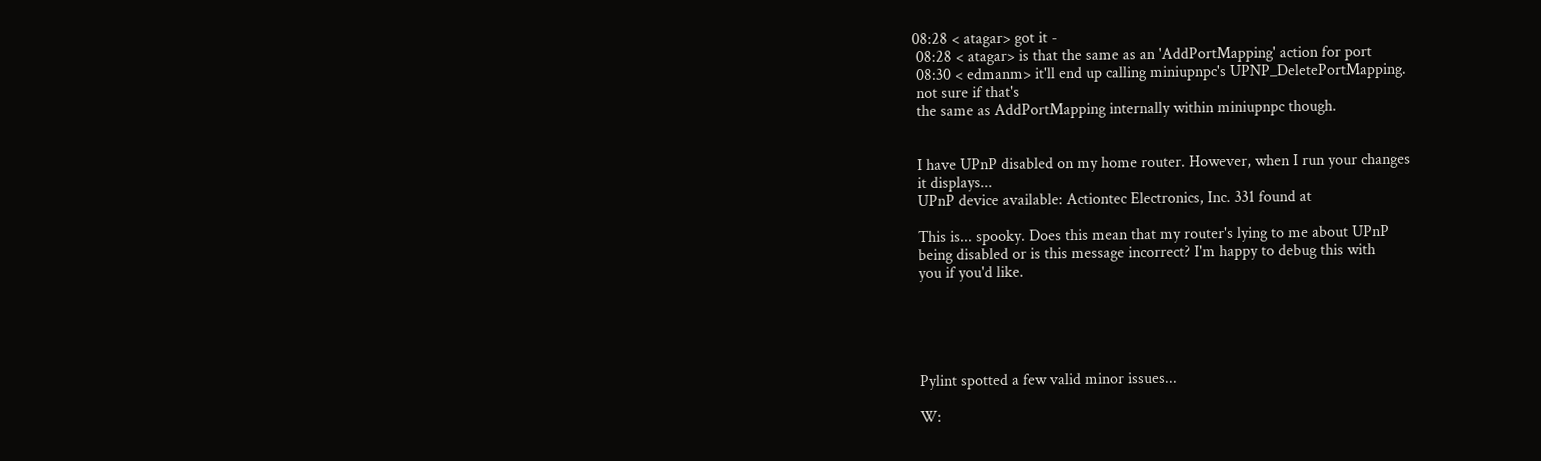08:28 < atagar> got it -
 08:28 < atagar> is that the same as an 'AddPortMapping' action for port
 08:30 < edmanm> it'll end up calling miniupnpc's UPNP_DeletePortMapping.
 not sure if that's
 the same as AddPortMapping internally within miniupnpc though.


 I have UPnP disabled on my home router. However, when I run your changes
 it displays...
 UPnP device available: Actiontec Electronics, Inc. 331 found at

 This is... spooky. Does this mean that my router's lying to me about UPnP
 being disabled or is this message incorrect? I'm happy to debug this with
 you if you'd like.





 Pylint spotted a few valid minor issues...

 W: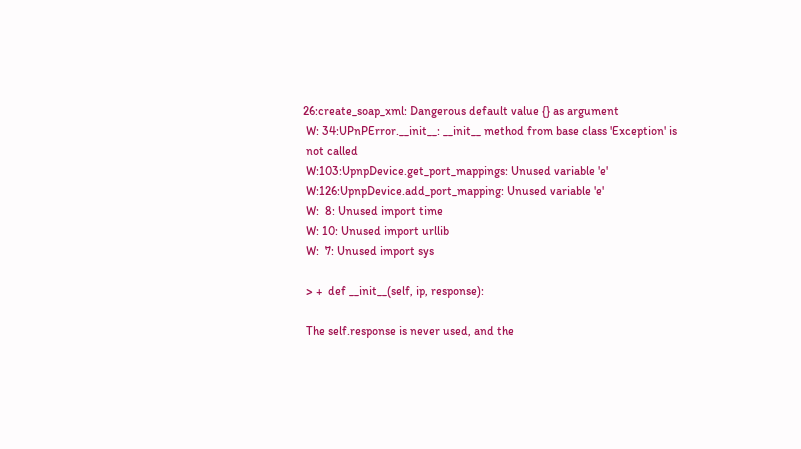26:create_soap_xml: Dangerous default value {} as argument
 W: 34:UPnPError.__init__: __init__ method from base class 'Exception' is
 not called
 W:103:UpnpDevice.get_port_mappings: Unused variable 'e'
 W:126:UpnpDevice.add_port_mapping: Unused variable 'e'
 W:  8: Unused import time
 W: 10: Unused import urllib
 W:  7: Unused import sys

 > +  def __init__(self, ip, response):

 The self.response is never used, and the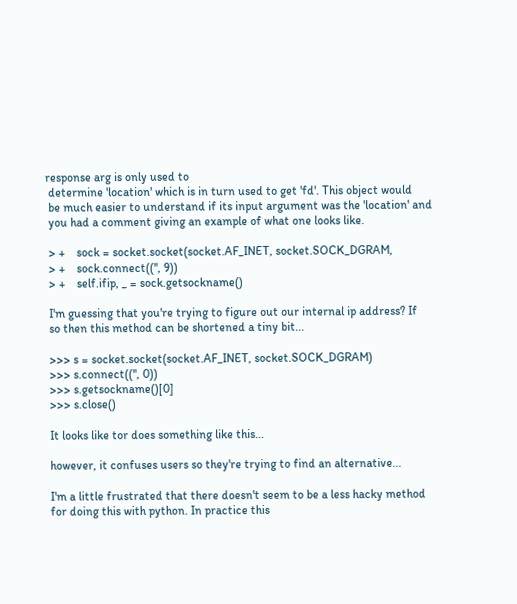response arg is only used to
 determine 'location' which is in turn used to get 'fd'. This object would
 be much easier to understand if its input argument was the 'location' and
 you had a comment giving an example of what one looks like.

 > +    sock = socket.socket(socket.AF_INET, socket.SOCK_DGRAM,
 > +    sock.connect(('', 9))
 > +    self.ifip, _ = sock.getsockname()

 I'm guessing that you're trying to figure out our internal ip address? If
 so then this method can be shortened a tiny bit...

 >>> s = socket.socket(socket.AF_INET, socket.SOCK_DGRAM)
 >>> s.connect(('', 0))
 >>> s.getsockname()[0]
 >>> s.close()

 It looks like tor does something like this...

 however, it confuses users so they're trying to find an alternative...

 I'm a little frustrated that there doesn't seem to be a less hacky method
 for doing this with python. In practice this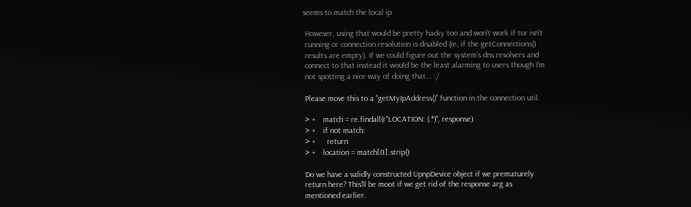seems to match the local ip

 However, using that would be pretty hacky too and won't work if tor isn't
 running or connection resolution is disabled (ie, if the getConnections()
 results are empty). If we could figure out the system's dns resolvers and
 connect to that instead it would be the least alarming to users though I'm
 not spotting a nice way of doing that... :/

 Please move this to a "getMyIpAddress()" function in the connection util.

 > +    match = re.findall(r"LOCATION: (.*)", response)
 > +    if not match:
 > +      return
 > +    location = match[0].strip()

 Do we have a validly constructed UpnpDevice object if we prematurely
 return here? This'll be moot if we get rid of the response arg as
 mentioned earlier.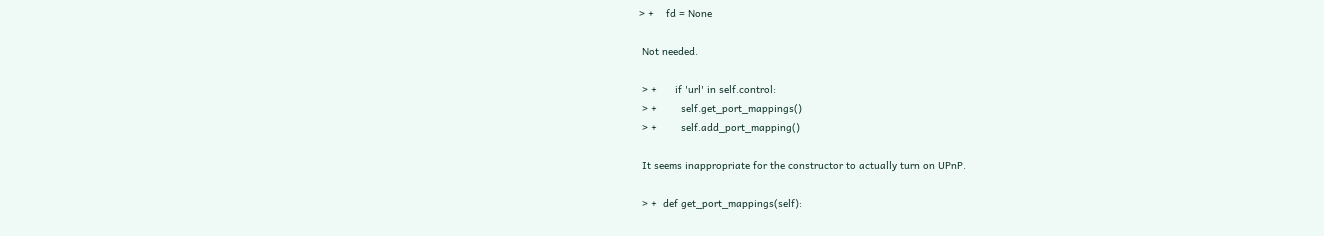> +    fd = None

 Not needed.

 > +      if 'url' in self.control:
 > +        self.get_port_mappings()
 > +        self.add_port_mapping()

 It seems inappropriate for the constructor to actually turn on UPnP.

 > +  def get_port_mappings(self):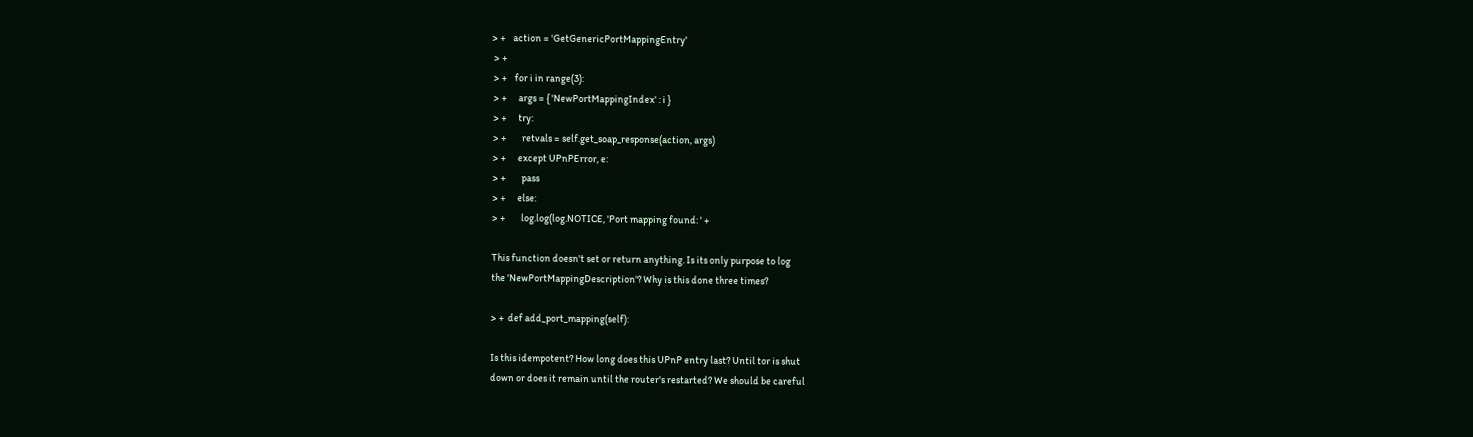> +    action = 'GetGenericPortMappingEntry'
 > +
 > +    for i in range(3):
 > +      args = { 'NewPortMappingIndex' : i }
 > +      try:
 > +        retvals = self.get_soap_response(action, args)
 > +      except UPnPError, e:
 > +        pass
 > +      else:
 > +        log.log(log.NOTICE, 'Port mapping found: ' +

 This function doesn't set or return anything. Is its only purpose to log
 the 'NewPortMappingDescription'? Why is this done three times?

 > +  def add_port_mapping(self):

 Is this idempotent? How long does this UPnP entry last? Until tor is shut
 down or does it remain until the router's restarted? We should be careful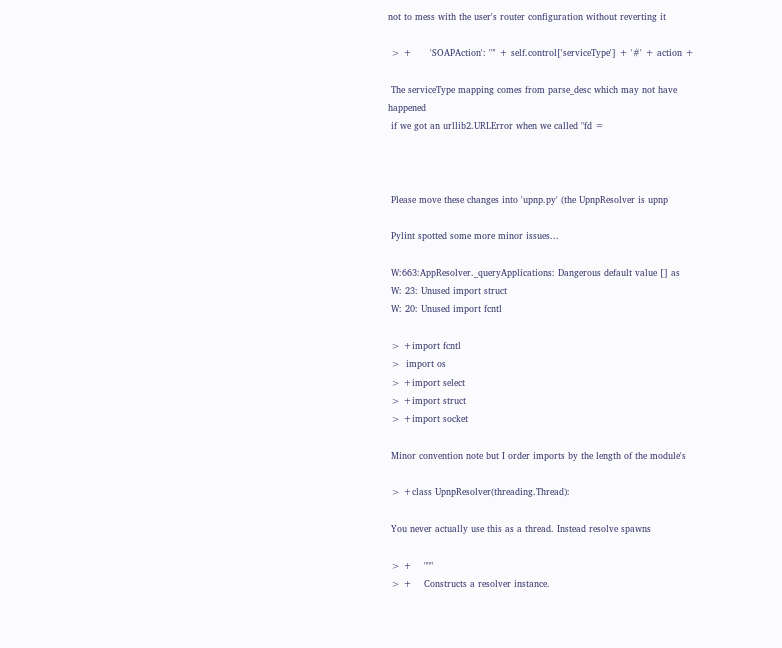not to mess with the user's router configuration without reverting it

 > +      'SOAPAction': '"' + self.control['serviceType'] + '#' + action +

 The serviceType mapping comes from parse_desc which may not have happened
 if we got an urllib2.URLError when we called "fd =



 Please move these changes into 'upnp.py' (the UpnpResolver is upnp

 Pylint spotted some more minor issues...

 W:663:AppResolver._queryApplications: Dangerous default value [] as
 W: 23: Unused import struct
 W: 20: Unused import fcntl

 > +import fcntl
 >  import os
 > +import select
 > +import struct
 > +import socket

 Minor convention note but I order imports by the length of the module's

 > +class UpnpResolver(threading.Thread):

 You never actually use this as a thread. Instead resolve spawns

 > +    """
 > +    Constructs a resolver instance.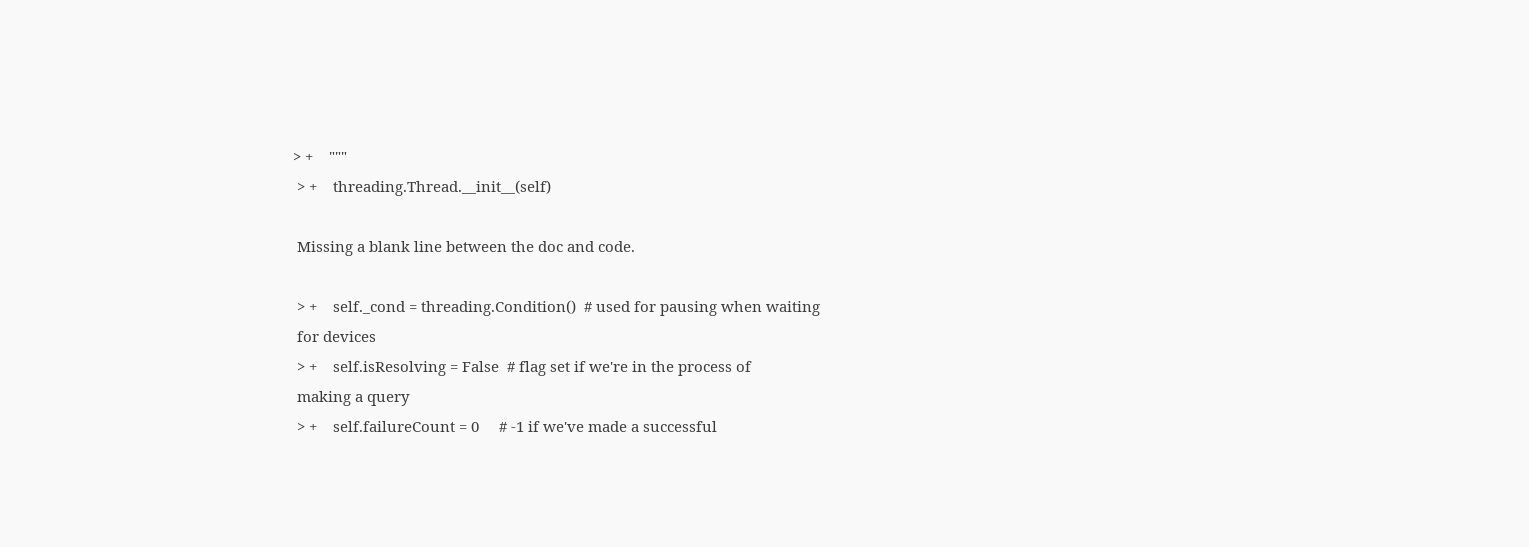> +    """
 > +    threading.Thread.__init__(self)

 Missing a blank line between the doc and code.

 > +    self._cond = threading.Condition()  # used for pausing when waiting
 for devices
 > +    self.isResolving = False  # flag set if we're in the process of
 making a query
 > +    self.failureCount = 0     # -1 if we've made a successful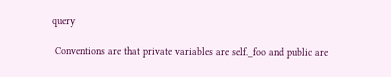query

 Conventions are that private variables are self._foo and public are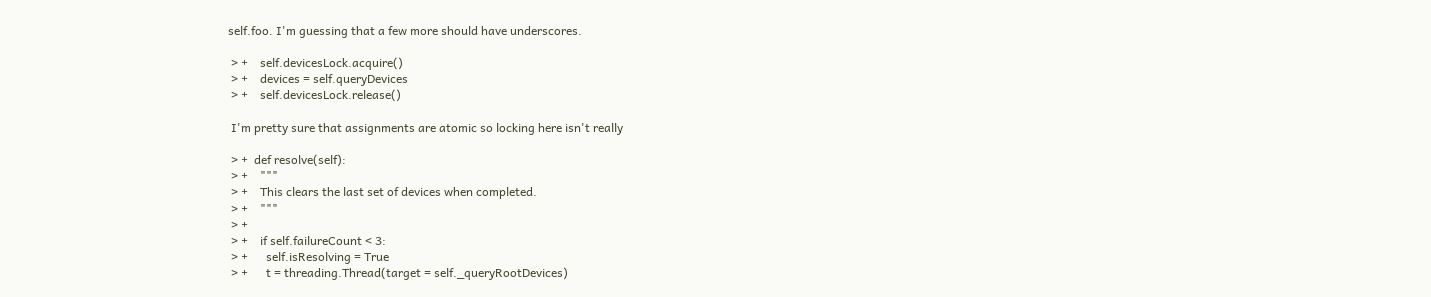self.foo. I'm guessing that a few more should have underscores.

 > +    self.devicesLock.acquire()
 > +    devices = self.queryDevices
 > +    self.devicesLock.release()

 I'm pretty sure that assignments are atomic so locking here isn't really

 > +  def resolve(self):
 > +    """
 > +    This clears the last set of devices when completed.
 > +    """
 > +
 > +    if self.failureCount < 3:
 > +      self.isResolving = True
 > +      t = threading.Thread(target = self._queryRootDevices)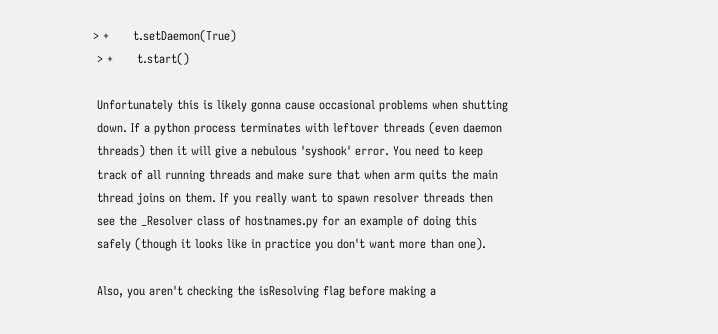> +      t.setDaemon(True)
 > +      t.start()

 Unfortunately this is likely gonna cause occasional problems when shutting
 down. If a python process terminates with leftover threads (even daemon
 threads) then it will give a nebulous 'syshook' error. You need to keep
 track of all running threads and make sure that when arm quits the main
 thread joins on them. If you really want to spawn resolver threads then
 see the _Resolver class of hostnames.py for an example of doing this
 safely (though it looks like in practice you don't want more than one).

 Also, you aren't checking the isResolving flag before making a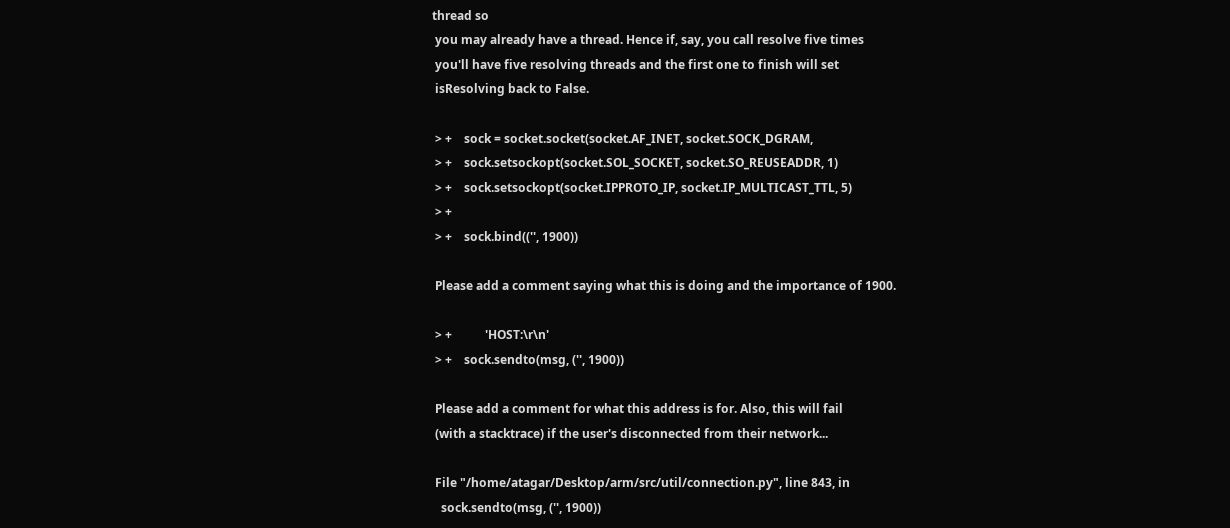thread so
 you may already have a thread. Hence if, say, you call resolve five times
 you'll have five resolving threads and the first one to finish will set
 isResolving back to False.

 > +    sock = socket.socket(socket.AF_INET, socket.SOCK_DGRAM,
 > +    sock.setsockopt(socket.SOL_SOCKET, socket.SO_REUSEADDR, 1)
 > +    sock.setsockopt(socket.IPPROTO_IP, socket.IP_MULTICAST_TTL, 5)
 > +
 > +    sock.bind(('', 1900))

 Please add a comment saying what this is doing and the importance of 1900.

 > +           'HOST:\r\n'
 > +    sock.sendto(msg, ('', 1900))

 Please add a comment for what this address is for. Also, this will fail
 (with a stacktrace) if the user's disconnected from their network...

 File "/home/atagar/Desktop/arm/src/util/connection.py", line 843, in
   sock.sendto(msg, ('', 1900))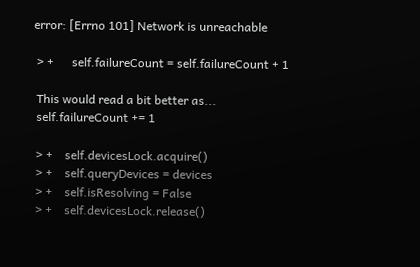error: [Errno 101] Network is unreachable

 > +      self.failureCount = self.failureCount + 1

 This would read a bit better as...
 self.failureCount += 1

 > +    self.devicesLock.acquire()
 > +    self.queryDevices = devices
 > +    self.isResolving = False
 > +    self.devicesLock.release()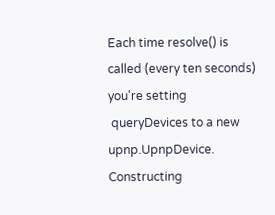Each time resolve() is called (every ten seconds) you're setting
 queryDevices to a new upnp.UpnpDevice. Constructing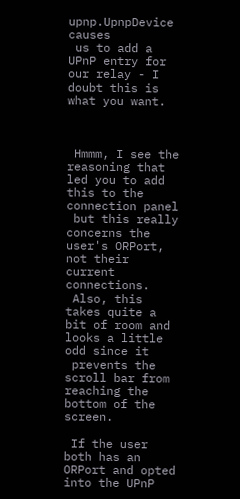upnp.UpnpDevice causes
 us to add a UPnP entry for our relay - I doubt this is what you want.



 Hmmm, I see the reasoning that led you to add this to the connection panel
 but this really concerns the user's ORPort, not their current connections.
 Also, this takes quite a bit of room and looks a little odd since it
 prevents the scroll bar from reaching the bottom of the screen.

 If the user both has an ORPort and opted into the UPnP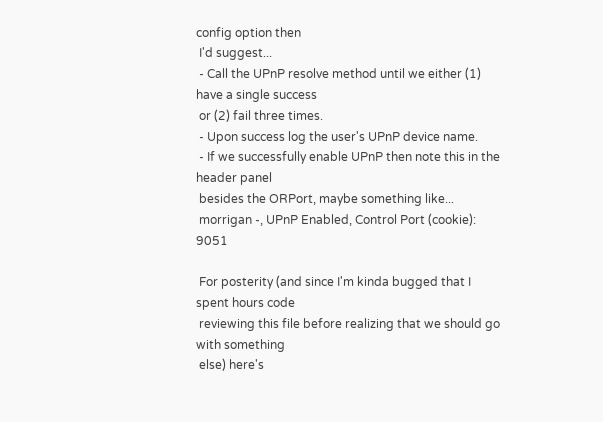config option then
 I'd suggest...
 - Call the UPnP resolve method until we either (1) have a single success
 or (2) fail three times.
 - Upon success log the user's UPnP device name.
 - If we successfully enable UPnP then note this in the header panel
 besides the ORPort, maybe something like...
 morrigan -, UPnP Enabled, Control Port (cookie): 9051

 For posterity (and since I'm kinda bugged that I spent hours code
 reviewing this file before realizing that we should go with something
 else) here's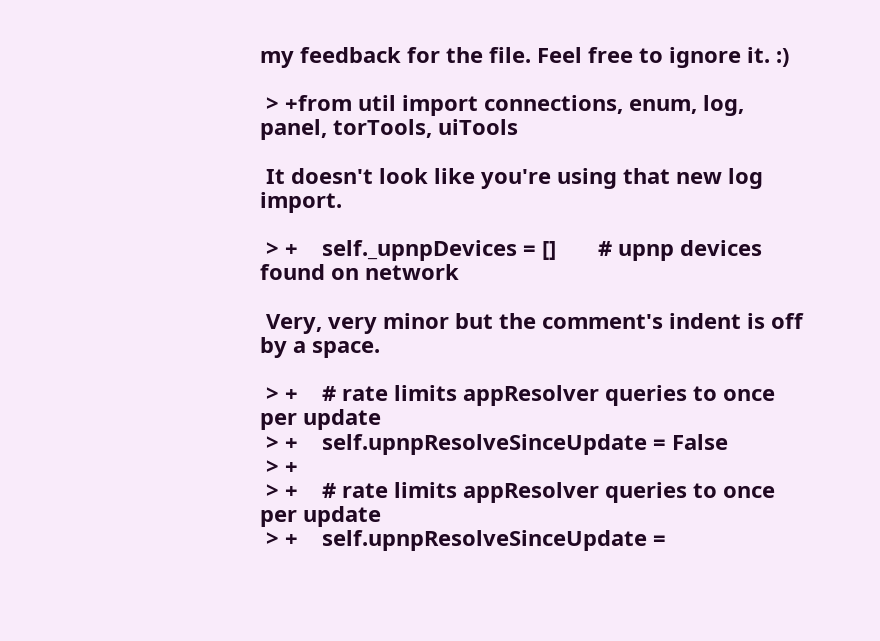my feedback for the file. Feel free to ignore it. :)

 > +from util import connections, enum, log, panel, torTools, uiTools

 It doesn't look like you're using that new log import.

 > +    self._upnpDevices = []       # upnp devices found on network

 Very, very minor but the comment's indent is off by a space.

 > +    # rate limits appResolver queries to once per update
 > +    self.upnpResolveSinceUpdate = False
 > +
 > +    # rate limits appResolver queries to once per update
 > +    self.upnpResolveSinceUpdate =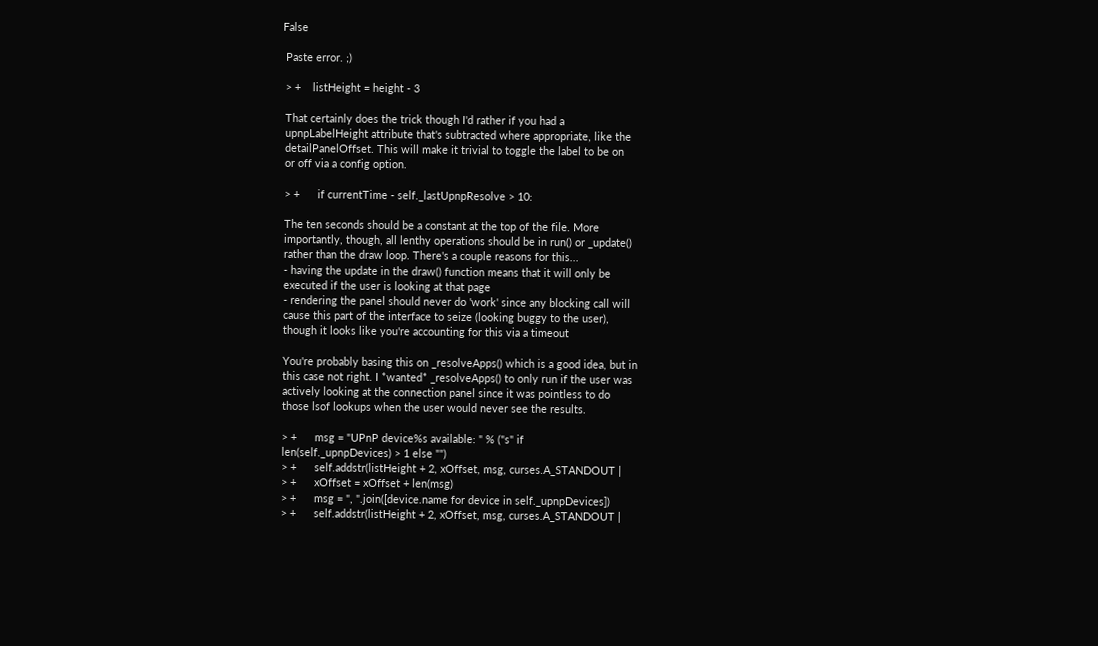False

 Paste error. ;)

 > +    listHeight = height - 3

 That certainly does the trick though I'd rather if you had a
 upnpLabelHeight attribute that's subtracted where appropriate, like the
 detailPanelOffset. This will make it trivial to toggle the label to be on
 or off via a config option.

 > +      if currentTime - self._lastUpnpResolve > 10:

 The ten seconds should be a constant at the top of the file. More
 importantly, though, all lenthy operations should be in run() or _update()
 rather than the draw loop. There's a couple reasons for this...
 - having the update in the draw() function means that it will only be
 executed if the user is looking at that page
 - rendering the panel should never do 'work' since any blocking call will
 cause this part of the interface to seize (looking buggy to the user),
 though it looks like you're accounting for this via a timeout

 You're probably basing this on _resolveApps() which is a good idea, but in
 this case not right. I *wanted* _resolveApps() to only run if the user was
 actively looking at the connection panel since it was pointless to do
 those lsof lookups when the user would never see the results.

 > +      msg = "UPnP device%s available: " % ("s" if
 len(self._upnpDevices) > 1 else "")
 > +      self.addstr(listHeight + 2, xOffset, msg, curses.A_STANDOUT |
 > +      xOffset = xOffset + len(msg)
 > +      msg = ", ".join([device.name for device in self._upnpDevices])
 > +      self.addstr(listHeight + 2, xOffset, msg, curses.A_STANDOUT |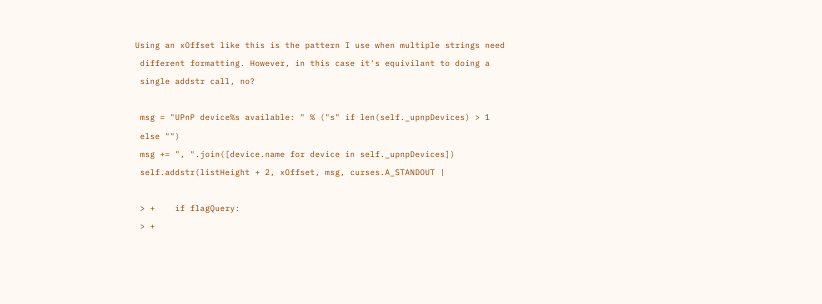Using an xOffset like this is the pattern I use when multiple strings need
 different formatting. However, in this case it's equivilant to doing a
 single addstr call, no?

 msg = "UPnP device%s available: " % ("s" if len(self._upnpDevices) > 1
 else "")
 msg += ", ".join([device.name for device in self._upnpDevices])
 self.addstr(listHeight + 2, xOffset, msg, curses.A_STANDOUT |

 > +    if flagQuery:
 > +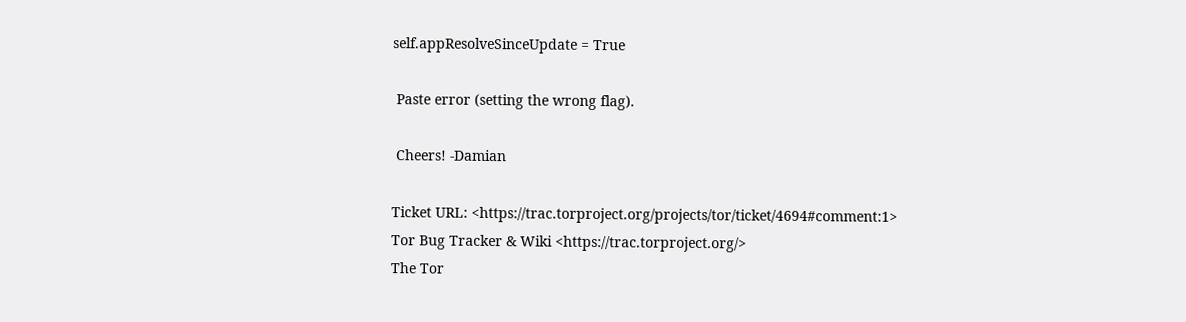self.appResolveSinceUpdate = True

 Paste error (setting the wrong flag).

 Cheers! -Damian

Ticket URL: <https://trac.torproject.org/projects/tor/ticket/4694#comment:1>
Tor Bug Tracker & Wiki <https://trac.torproject.org/>
The Tor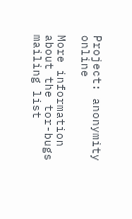Project: anonymity online

More information about the tor-bugs mailing list